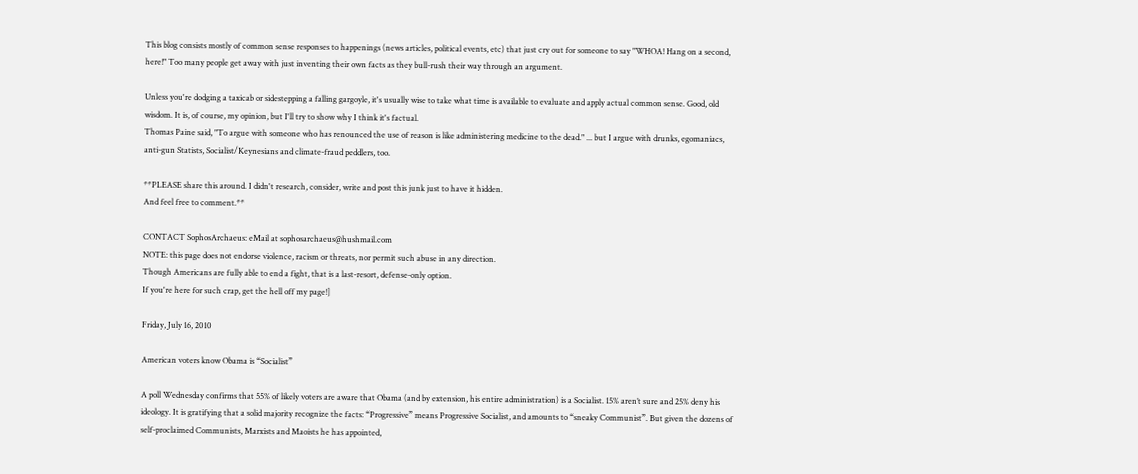This blog consists mostly of common sense responses to happenings (news articles, political events, etc) that just cry out for someone to say "WHOA! Hang on a second, here!" Too many people get away with just inventing their own facts as they bull-rush their way through an argument.

Unless you're dodging a taxicab or sidestepping a falling gargoyle, it's usually wise to take what time is available to evaluate and apply actual common sense. Good, old wisdom. It is, of course, my opinion, but I'll try to show why I think it's factual.
Thomas Paine said, "To argue with someone who has renounced the use of reason is like administering medicine to the dead." ... but I argue with drunks, egomaniacs, anti-gun Statists, Socialist/Keynesians and climate-fraud peddlers, too.

**PLEASE share this around. I didn't research, consider, write and post this junk just to have it hidden.
And feel free to comment.**

CONTACT SophosArchaeus: eMail at sophosarchaeus@hushmail.com
NOTE: this page does not endorse violence, racism or threats, nor permit such abuse in any direction.
Though Americans are fully able to end a fight, that is a last-resort, defense-only option.
If you're here for such crap, get the hell off my page!]

Friday, July 16, 2010

American voters know Obama is “Socialist”

A poll Wednesday confirms that 55% of likely voters are aware that Obama (and by extension, his entire administration) is a Socialist. 15% aren’t sure and 25% deny his ideology. It is gratifying that a solid majority recognize the facts: “Progressive” means Progressive Socialist, and amounts to “sneaky Communist”. But given the dozens of self-proclaimed Communists, Marxists and Maoists he has appointed,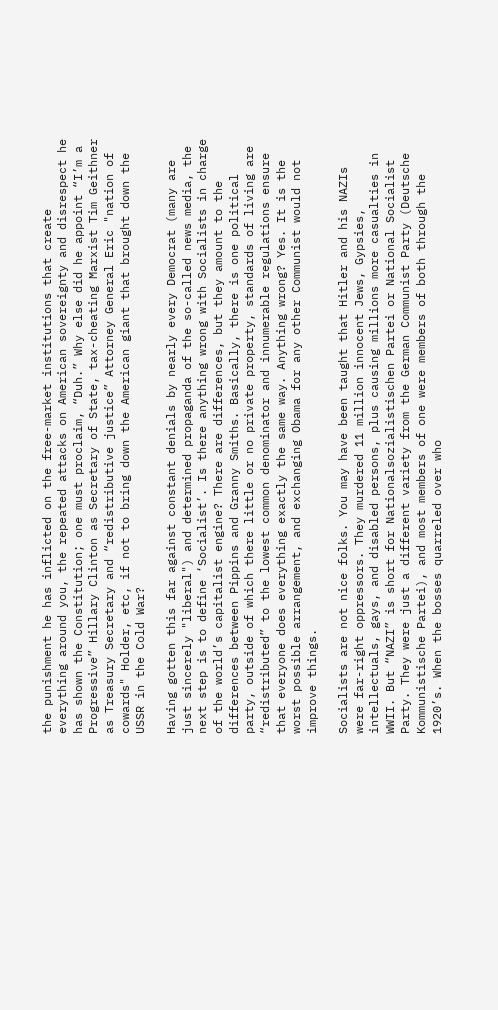the punishment he has inflicted on the free-market institutions that create everything around you, the repeated attacks on American sovereignty and disrespect he has shown the Constitution; one must proclaim, “Duh.” Why else did he appoint “I’m a Progressive” Hillary Clinton as Secretary of State, tax-cheating Marxist Tim Geithner as Treasury Secretary and “redistributive justice” Attorney General Eric "nation of cowards" Holder, etc, if not to bring down the American giant that brought down the USSR in the Cold War?

Having gotten this far against constant denials by nearly every Democrat (many are just sincerely "liberal") and determined propaganda of the so-called news media, the next step is to define ‘Socialist’. Is there anything wrong with Socialists in charge of the world’s capitalist engine? There are differences, but they amount to the differences between Pippins and Granny Smiths. Basically, there is one political party, outside of which there little or no private property, standards of living are “redistributed” to the lowest common denominator and innumerable regulations ensure that everyone does everything exactly the same way. Anything wrong? Yes. It is the worst possible arrangement, and exchanging Obama for any other Communist would not improve things.

Socialists are not nice folks. You may have been taught that Hitler and his NAZIs were far-right oppressors. They murdered 11 million innocent Jews, Gypsies, intellectuals, gays, and disabled persons, plus causing millions more casualties in WWII. But “NAZI” is short for Nationalsozialistischen Partei or National Socialist Party. They were just a different variety from the German Communist Party (Deutsche Kommunistische Partei), and most members of one were members of both through the 1920’s. When the bosses quarreled over who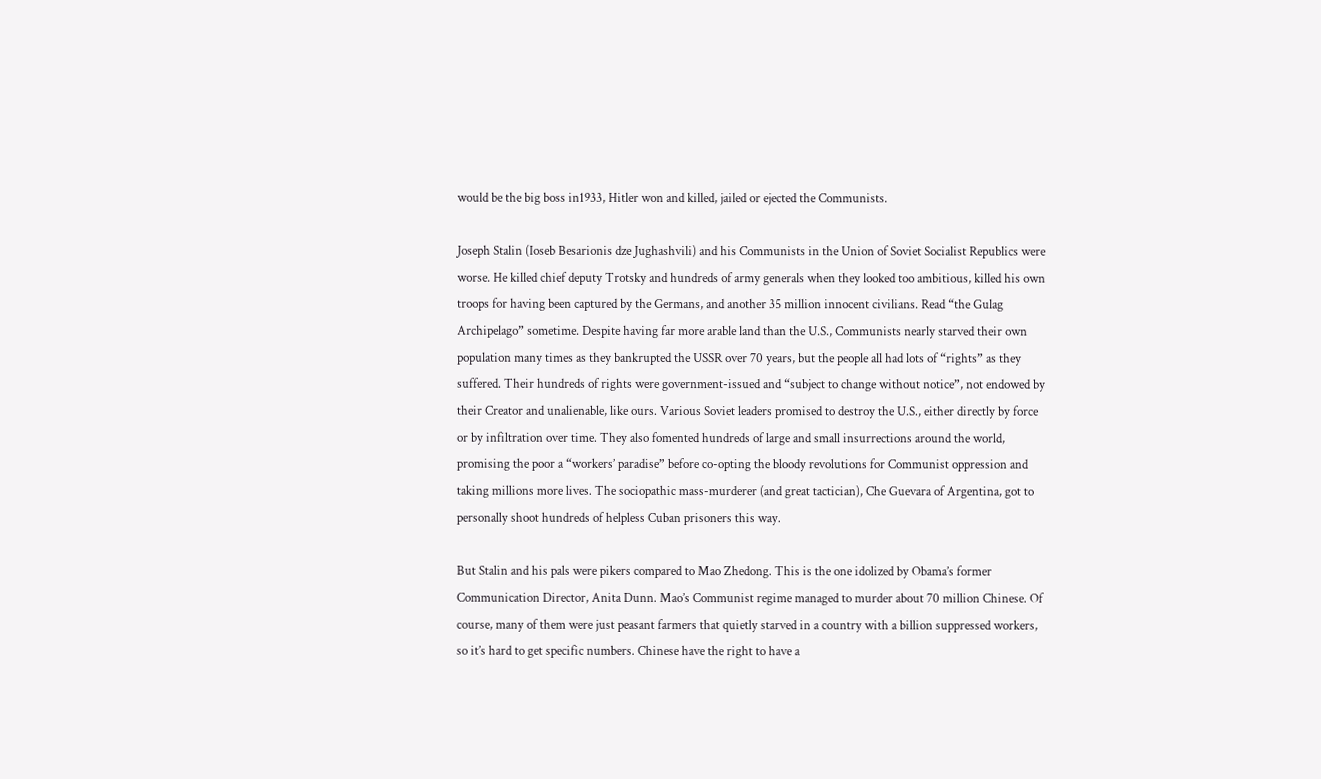would be the big boss in1933, Hitler won and killed, jailed or ejected the Communists.

Joseph Stalin (Ioseb Besarionis dze Jughashvili) and his Communists in the Union of Soviet Socialist Republics were worse. He killed chief deputy Trotsky and hundreds of army generals when they looked too ambitious, killed his own troops for having been captured by the Germans, and another 35 million innocent civilians. Read “the Gulag Archipelago” sometime. Despite having far more arable land than the U.S., Communists nearly starved their own population many times as they bankrupted the USSR over 70 years, but the people all had lots of “rights” as they suffered. Their hundreds of rights were government-issued and “subject to change without notice”, not endowed by their Creator and unalienable, like ours. Various Soviet leaders promised to destroy the U.S., either directly by force or by infiltration over time. They also fomented hundreds of large and small insurrections around the world, promising the poor a “workers’ paradise” before co-opting the bloody revolutions for Communist oppression and taking millions more lives. The sociopathic mass-murderer (and great tactician), Che Guevara of Argentina, got to personally shoot hundreds of helpless Cuban prisoners this way.

But Stalin and his pals were pikers compared to Mao Zhedong. This is the one idolized by Obama’s former Communication Director, Anita Dunn. Mao’s Communist regime managed to murder about 70 million Chinese. Of course, many of them were just peasant farmers that quietly starved in a country with a billion suppressed workers, so it’s hard to get specific numbers. Chinese have the right to have a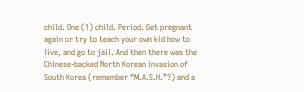child. One (1) child. Period. Get pregnant again or try to teach your own kid how to live, and go to jail. And then there was the Chinese-backed North Korean invasion of South Korea (remember “M.A.S.H.”?) and a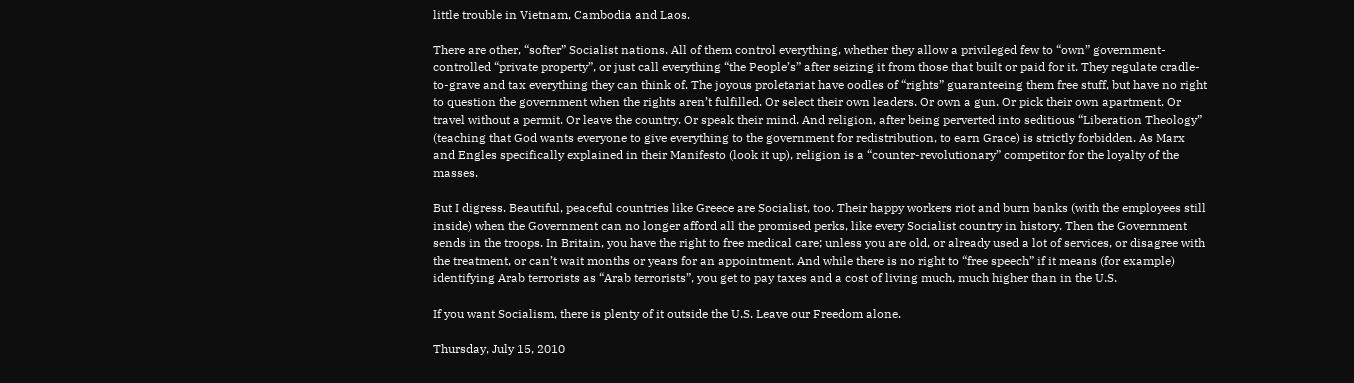little trouble in Vietnam, Cambodia and Laos.

There are other, “softer” Socialist nations. All of them control everything, whether they allow a privileged few to “own” government-controlled “private property”, or just call everything “the People’s” after seizing it from those that built or paid for it. They regulate cradle-to-grave and tax everything they can think of. The joyous proletariat have oodles of “rights” guaranteeing them free stuff, but have no right to question the government when the rights aren’t fulfilled. Or select their own leaders. Or own a gun. Or pick their own apartment. Or travel without a permit. Or leave the country. Or speak their mind. And religion, after being perverted into seditious “Liberation Theology” (teaching that God wants everyone to give everything to the government for redistribution, to earn Grace) is strictly forbidden. As Marx and Engles specifically explained in their Manifesto (look it up), religion is a “counter-revolutionary” competitor for the loyalty of the masses.

But I digress. Beautiful, peaceful countries like Greece are Socialist, too. Their happy workers riot and burn banks (with the employees still inside) when the Government can no longer afford all the promised perks, like every Socialist country in history. Then the Government sends in the troops. In Britain, you have the right to free medical care; unless you are old, or already used a lot of services, or disagree with the treatment, or can’t wait months or years for an appointment. And while there is no right to “free speech” if it means (for example) identifying Arab terrorists as “Arab terrorists”, you get to pay taxes and a cost of living much, much higher than in the U.S.

If you want Socialism, there is plenty of it outside the U.S. Leave our Freedom alone.

Thursday, July 15, 2010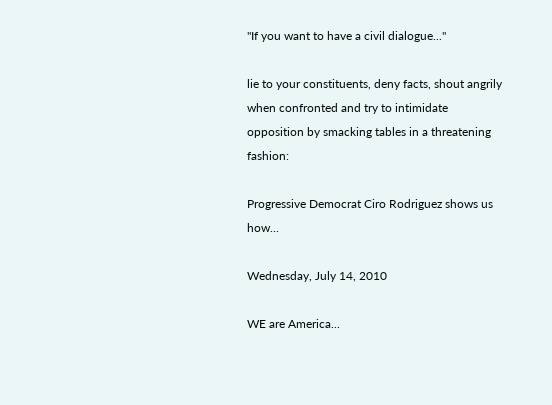"If you want to have a civil dialogue..."

lie to your constituents, deny facts, shout angrily when confronted and try to intimidate opposition by smacking tables in a threatening fashion:

Progressive Democrat Ciro Rodriguez shows us how...

Wednesday, July 14, 2010

WE are America...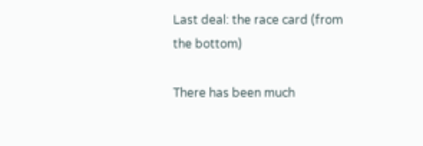Last deal: the race card (from the bottom)

There has been much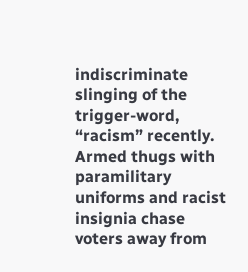indiscriminate slinging of the trigger-word, “racism” recently. Armed thugs with paramilitary uniforms and racist insignia chase voters away from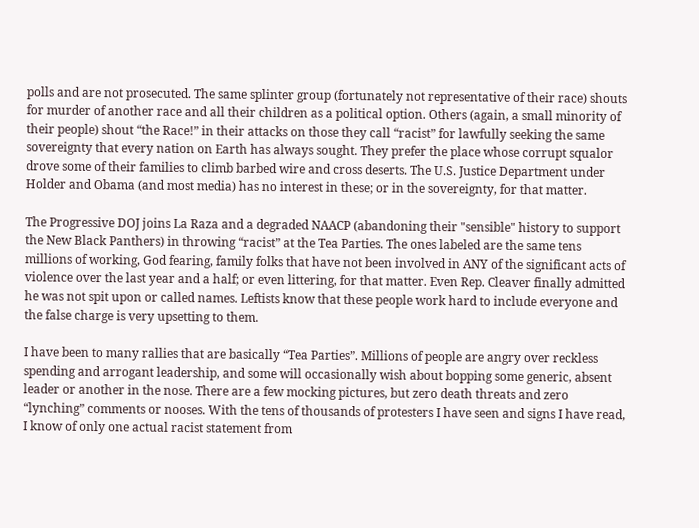polls and are not prosecuted. The same splinter group (fortunately not representative of their race) shouts for murder of another race and all their children as a political option. Others (again, a small minority of their people) shout “the Race!” in their attacks on those they call “racist” for lawfully seeking the same sovereignty that every nation on Earth has always sought. They prefer the place whose corrupt squalor drove some of their families to climb barbed wire and cross deserts. The U.S. Justice Department under Holder and Obama (and most media) has no interest in these; or in the sovereignty, for that matter.

The Progressive DOJ joins La Raza and a degraded NAACP (abandoning their "sensible" history to support the New Black Panthers) in throwing “racist” at the Tea Parties. The ones labeled are the same tens millions of working, God fearing, family folks that have not been involved in ANY of the significant acts of violence over the last year and a half; or even littering, for that matter. Even Rep. Cleaver finally admitted he was not spit upon or called names. Leftists know that these people work hard to include everyone and the false charge is very upsetting to them.

I have been to many rallies that are basically “Tea Parties”. Millions of people are angry over reckless spending and arrogant leadership, and some will occasionally wish about bopping some generic, absent leader or another in the nose. There are a few mocking pictures, but zero death threats and zero “lynching” comments or nooses. With the tens of thousands of protesters I have seen and signs I have read, I know of only one actual racist statement from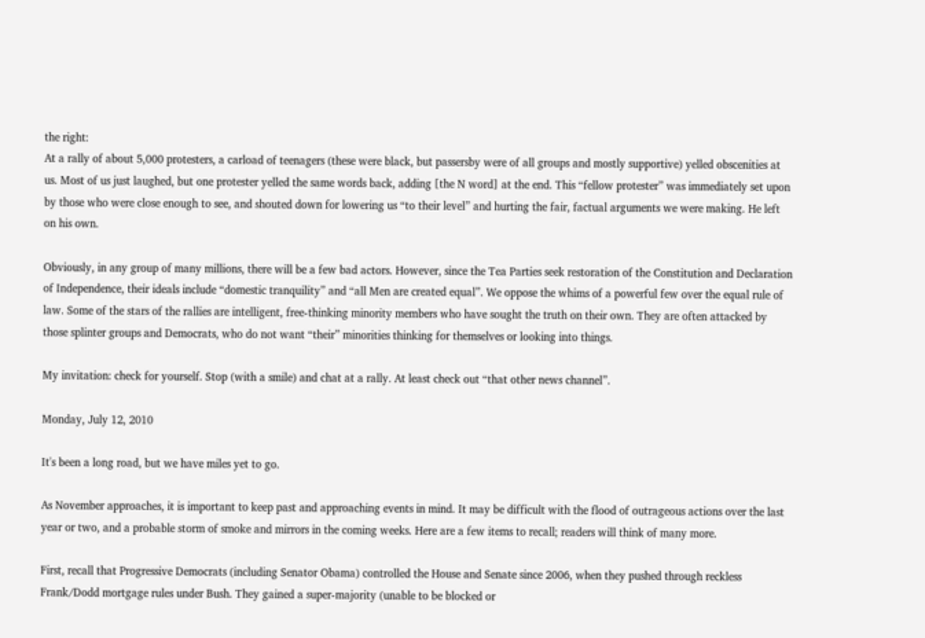the right:
At a rally of about 5,000 protesters, a carload of teenagers (these were black, but passersby were of all groups and mostly supportive) yelled obscenities at us. Most of us just laughed, but one protester yelled the same words back, adding [the N word] at the end. This “fellow protester” was immediately set upon by those who were close enough to see, and shouted down for lowering us “to their level” and hurting the fair, factual arguments we were making. He left on his own.

Obviously, in any group of many millions, there will be a few bad actors. However, since the Tea Parties seek restoration of the Constitution and Declaration of Independence, their ideals include “domestic tranquility” and “all Men are created equal”. We oppose the whims of a powerful few over the equal rule of law. Some of the stars of the rallies are intelligent, free-thinking minority members who have sought the truth on their own. They are often attacked by those splinter groups and Democrats, who do not want “their” minorities thinking for themselves or looking into things.

My invitation: check for yourself. Stop (with a smile) and chat at a rally. At least check out “that other news channel”.

Monday, July 12, 2010

It's been a long road, but we have miles yet to go.

As November approaches, it is important to keep past and approaching events in mind. It may be difficult with the flood of outrageous actions over the last year or two, and a probable storm of smoke and mirrors in the coming weeks. Here are a few items to recall; readers will think of many more.

First, recall that Progressive Democrats (including Senator Obama) controlled the House and Senate since 2006, when they pushed through reckless Frank/Dodd mortgage rules under Bush. They gained a super-majority (unable to be blocked or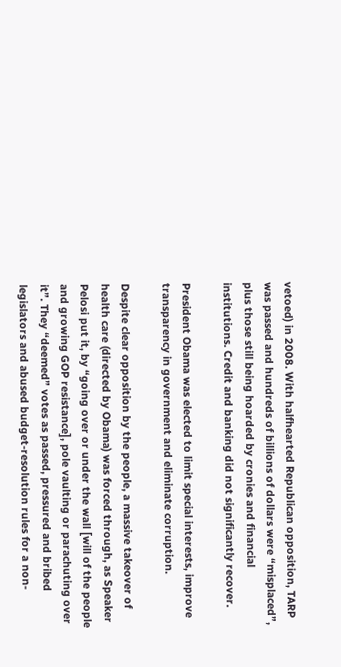vetoed) in 2008. With halfhearted Republican opposition, TARP was passed and hundreds of billions of dollars were “misplaced”, plus those still being hoarded by cronies and financial institutions. Credit and banking did not significantly recover.

President Obama was elected to limit special interests, improve transparency in government and eliminate corruption.

Despite clear opposition by the people, a massive takeover of health care (directed by Obama) was forced through, as Speaker Pelosi put it, by “going over or under the wall [will of the people and growing GOP resistance], pole vaulting or parachuting over it”. They “deemed” votes as passed, pressured and bribed legislators and abused budget-resolution rules for a non-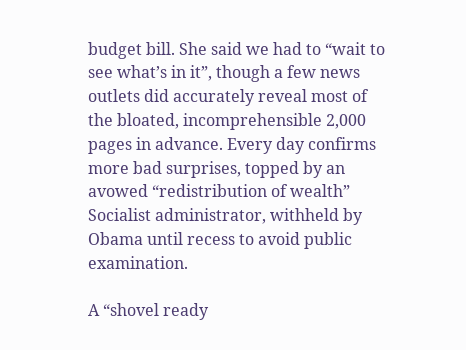budget bill. She said we had to “wait to see what’s in it”, though a few news outlets did accurately reveal most of the bloated, incomprehensible 2,000 pages in advance. Every day confirms more bad surprises, topped by an avowed “redistribution of wealth” Socialist administrator, withheld by Obama until recess to avoid public examination.

A “shovel ready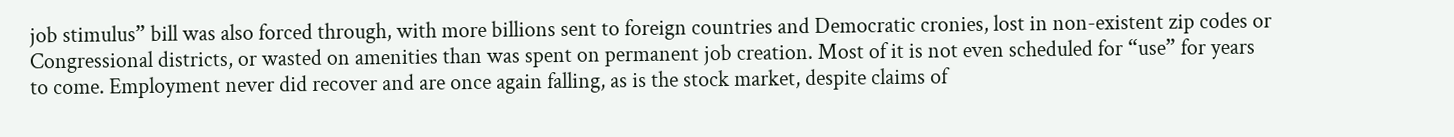job stimulus” bill was also forced through, with more billions sent to foreign countries and Democratic cronies, lost in non-existent zip codes or Congressional districts, or wasted on amenities than was spent on permanent job creation. Most of it is not even scheduled for “use” for years to come. Employment never did recover and are once again falling, as is the stock market, despite claims of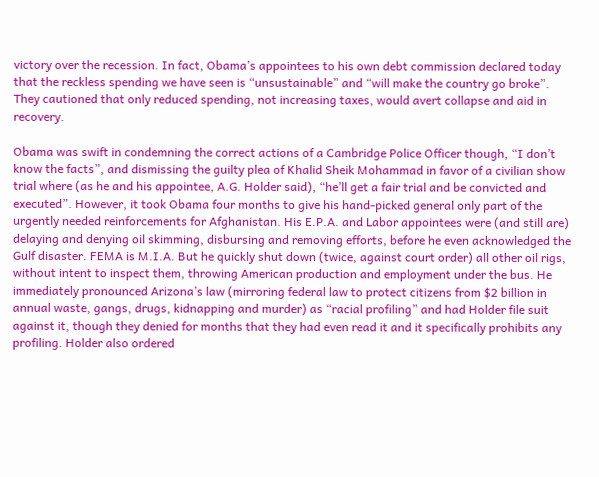victory over the recession. In fact, Obama’s appointees to his own debt commission declared today that the reckless spending we have seen is “unsustainable” and “will make the country go broke”. They cautioned that only reduced spending, not increasing taxes, would avert collapse and aid in recovery.

Obama was swift in condemning the correct actions of a Cambridge Police Officer though, “I don’t know the facts”, and dismissing the guilty plea of Khalid Sheik Mohammad in favor of a civilian show trial where (as he and his appointee, A.G. Holder said), “he’ll get a fair trial and be convicted and executed”. However, it took Obama four months to give his hand-picked general only part of the urgently needed reinforcements for Afghanistan. His E.P.A. and Labor appointees were (and still are) delaying and denying oil skimming, disbursing and removing efforts, before he even acknowledged the Gulf disaster. FEMA is M.I.A. But he quickly shut down (twice, against court order) all other oil rigs, without intent to inspect them, throwing American production and employment under the bus. He immediately pronounced Arizona’s law (mirroring federal law to protect citizens from $2 billion in annual waste, gangs, drugs, kidnapping and murder) as “racial profiling” and had Holder file suit against it, though they denied for months that they had even read it and it specifically prohibits any profiling. Holder also ordered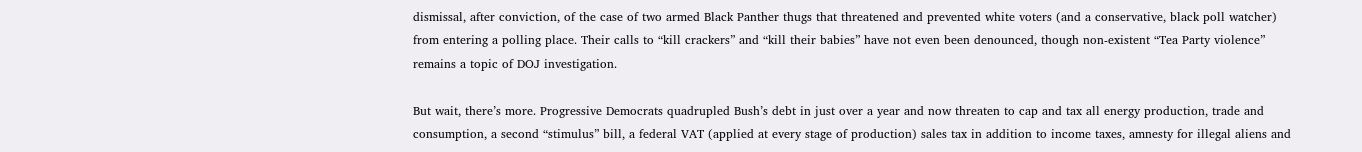dismissal, after conviction, of the case of two armed Black Panther thugs that threatened and prevented white voters (and a conservative, black poll watcher) from entering a polling place. Their calls to “kill crackers” and “kill their babies” have not even been denounced, though non-existent “Tea Party violence” remains a topic of DOJ investigation.

But wait, there’s more. Progressive Democrats quadrupled Bush’s debt in just over a year and now threaten to cap and tax all energy production, trade and consumption, a second “stimulus” bill, a federal VAT (applied at every stage of production) sales tax in addition to income taxes, amnesty for illegal aliens and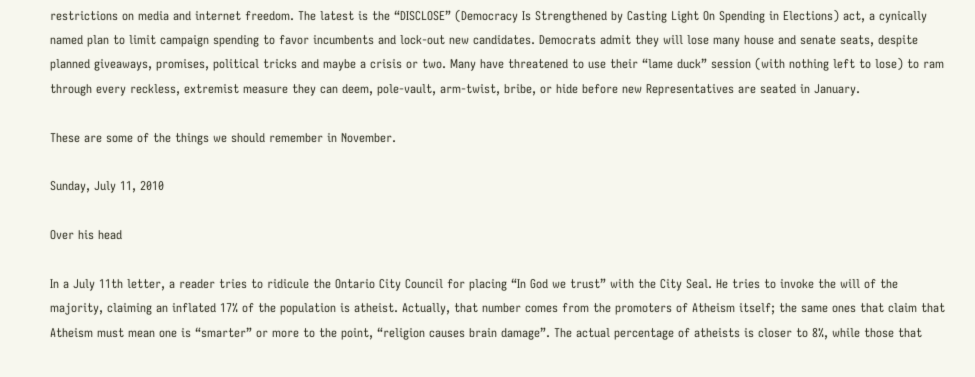restrictions on media and internet freedom. The latest is the “DISCLOSE” (Democracy Is Strengthened by Casting Light On Spending in Elections) act, a cynically named plan to limit campaign spending to favor incumbents and lock-out new candidates. Democrats admit they will lose many house and senate seats, despite planned giveaways, promises, political tricks and maybe a crisis or two. Many have threatened to use their “lame duck” session (with nothing left to lose) to ram through every reckless, extremist measure they can deem, pole-vault, arm-twist, bribe, or hide before new Representatives are seated in January.

These are some of the things we should remember in November.

Sunday, July 11, 2010

Over his head

In a July 11th letter, a reader tries to ridicule the Ontario City Council for placing “In God we trust” with the City Seal. He tries to invoke the will of the majority, claiming an inflated 17% of the population is atheist. Actually, that number comes from the promoters of Atheism itself; the same ones that claim that Atheism must mean one is “smarter” or more to the point, “religion causes brain damage”. The actual percentage of atheists is closer to 8%, while those that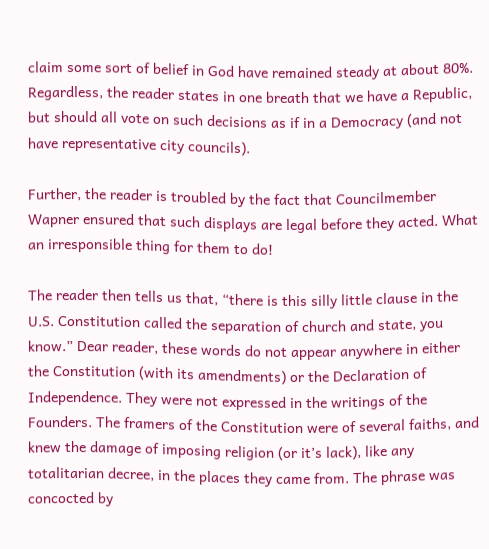claim some sort of belief in God have remained steady at about 80%. Regardless, the reader states in one breath that we have a Republic, but should all vote on such decisions as if in a Democracy (and not have representative city councils).

Further, the reader is troubled by the fact that Councilmember Wapner ensured that such displays are legal before they acted. What an irresponsible thing for them to do!

The reader then tells us that, “there is this silly little clause in the U.S. Constitution called the separation of church and state, you know.” Dear reader, these words do not appear anywhere in either the Constitution (with its amendments) or the Declaration of Independence. They were not expressed in the writings of the Founders. The framers of the Constitution were of several faiths, and knew the damage of imposing religion (or it’s lack), like any totalitarian decree, in the places they came from. The phrase was concocted by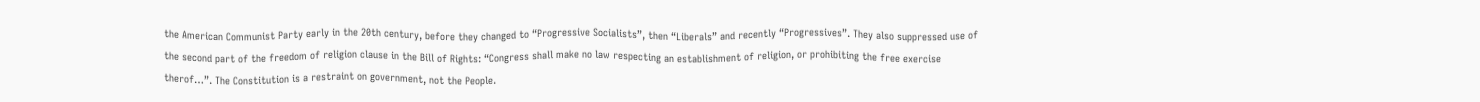the American Communist Party early in the 20th century, before they changed to “Progressive Socialists”, then “Liberals” and recently “Progressives”. They also suppressed use of the second part of the freedom of religion clause in the Bill of Rights: “Congress shall make no law respecting an establishment of religion, or prohibiting the free exercise therof…”. The Constitution is a restraint on government, not the People.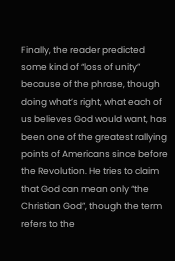Finally, the reader predicted some kind of “loss of unity” because of the phrase, though doing what’s right, what each of us believes God would want, has been one of the greatest rallying points of Americans since before the Revolution. He tries to claim that God can mean only “the Christian God”, though the term refers to the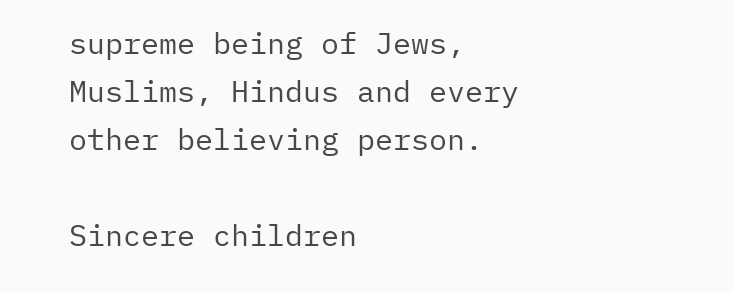supreme being of Jews, Muslims, Hindus and every other believing person.

Sincere children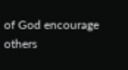of God encourage others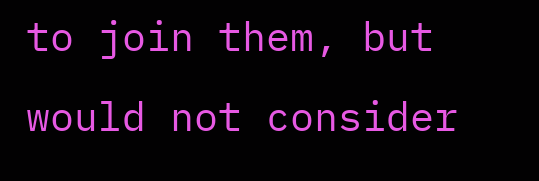to join them, but would not consider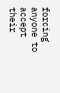forcing anyone to accept their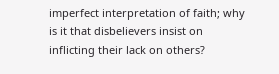imperfect interpretation of faith; why is it that disbelievers insist on inflicting their lack on others?